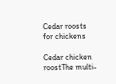Cedar roosts for chickens

Cedar chicken roostThe multi-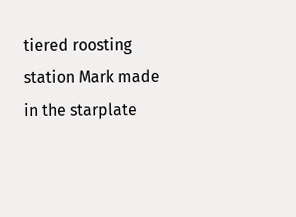tiered roosting station Mark made in the starplate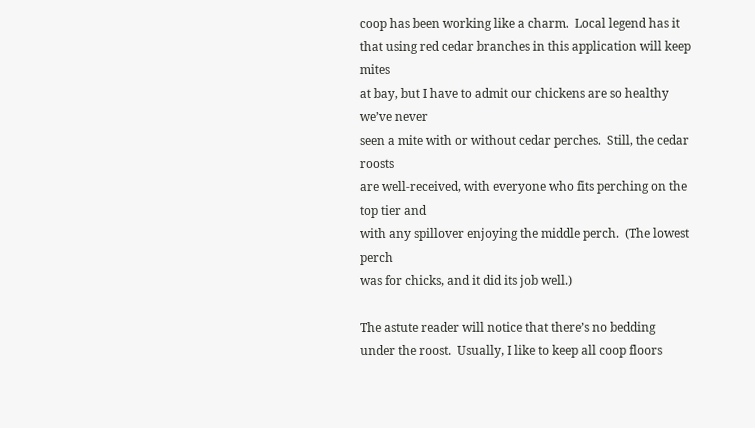coop has been working like a charm.  Local legend has it that using red cedar branches in this application will keep mites
at bay, but I have to admit our chickens are so healthy we’ve never
seen a mite with or without cedar perches.  Still, the cedar roosts
are well-received, with everyone who fits perching on the top tier and
with any spillover enjoying the middle perch.  (The lowest perch
was for chicks, and it did its job well.)

The astute reader will notice that there’s no bedding
under the roost.  Usually, I like to keep all coop floors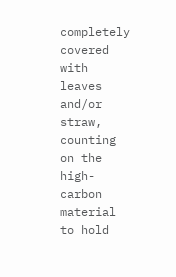completely covered with leaves and/or straw, counting on the high-carbon
material to hold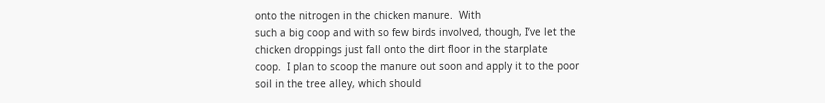onto the nitrogen in the chicken manure.  With
such a big coop and with so few birds involved, though, I’ve let the
chicken droppings just fall onto the dirt floor in the starplate
coop.  I plan to scoop the manure out soon and apply it to the poor
soil in the tree alley, which should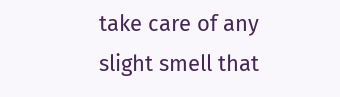take care of any slight smell that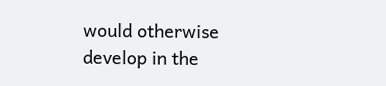would otherwise develop in the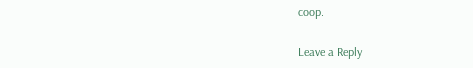coop.

Leave a Reply